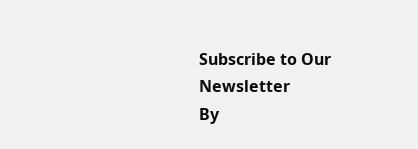Subscribe to Our Newsletter
By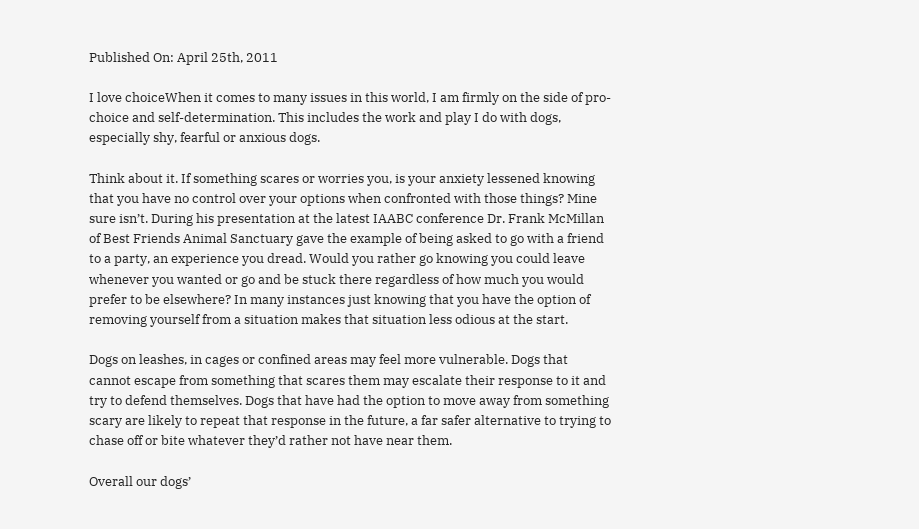Published On: April 25th, 2011

I love choiceWhen it comes to many issues in this world, I am firmly on the side of pro-choice and self-determination. This includes the work and play I do with dogs, especially shy, fearful or anxious dogs.

Think about it. If something scares or worries you, is your anxiety lessened knowing that you have no control over your options when confronted with those things? Mine sure isn’t. During his presentation at the latest IAABC conference Dr. Frank McMillan of Best Friends Animal Sanctuary gave the example of being asked to go with a friend to a party, an experience you dread. Would you rather go knowing you could leave whenever you wanted or go and be stuck there regardless of how much you would prefer to be elsewhere? In many instances just knowing that you have the option of removing yourself from a situation makes that situation less odious at the start.

Dogs on leashes, in cages or confined areas may feel more vulnerable. Dogs that cannot escape from something that scares them may escalate their response to it and try to defend themselves. Dogs that have had the option to move away from something scary are likely to repeat that response in the future, a far safer alternative to trying to chase off or bite whatever they’d rather not have near them.

Overall our dogs’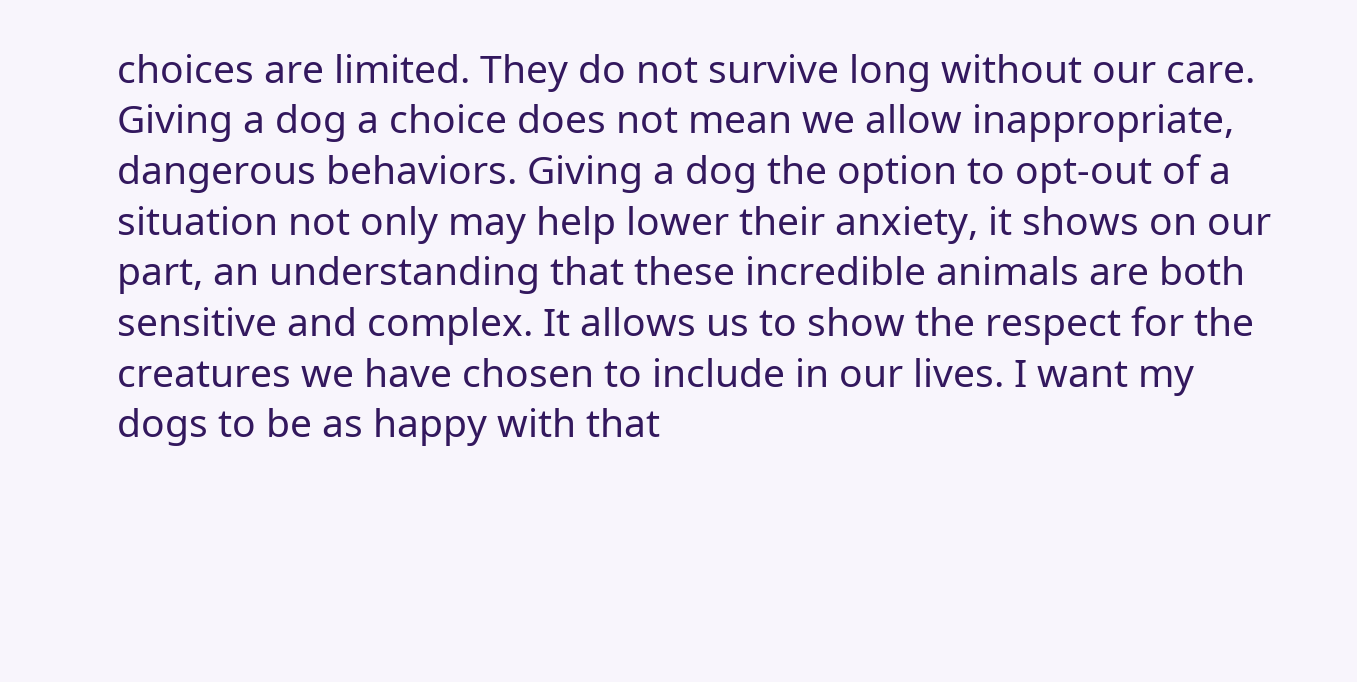choices are limited. They do not survive long without our care. Giving a dog a choice does not mean we allow inappropriate, dangerous behaviors. Giving a dog the option to opt-out of a situation not only may help lower their anxiety, it shows on our part, an understanding that these incredible animals are both sensitive and complex. It allows us to show the respect for the creatures we have chosen to include in our lives. I want my dogs to be as happy with that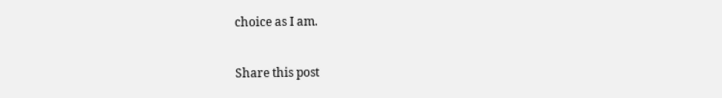choice as I am.

Share this post